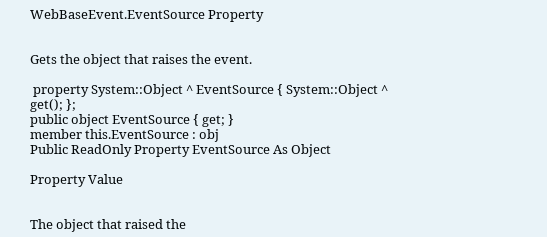WebBaseEvent.EventSource Property


Gets the object that raises the event.

 property System::Object ^ EventSource { System::Object ^ get(); };
public object EventSource { get; }
member this.EventSource : obj
Public ReadOnly Property EventSource As Object

Property Value


The object that raised the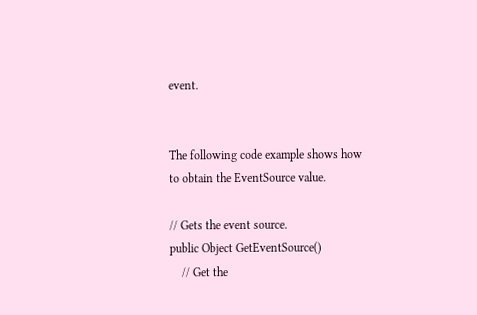event.


The following code example shows how to obtain the EventSource value.

// Gets the event source.
public Object GetEventSource()
    // Get the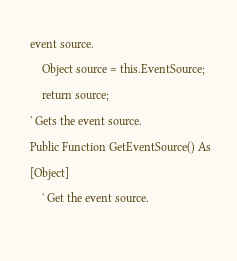event source.
    Object source = this.EventSource;
    return source;
' Gets the event source.
Public Function GetEventSource() As [Object]
    ' Get the event source.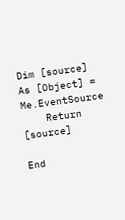Dim [source] As [Object] = Me.EventSource
    Return [source]

End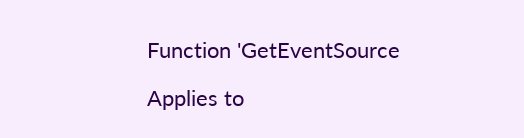Function 'GetEventSource

Applies to